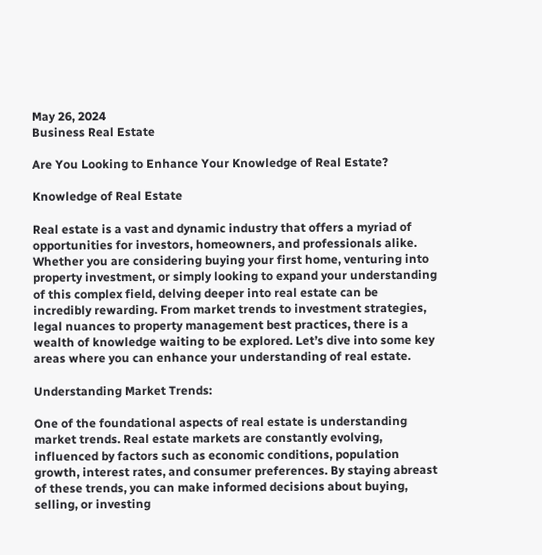May 26, 2024
Business Real Estate

Are You Looking to Enhance Your Knowledge of Real Estate?

Knowledge of Real Estate

Real estate is a vast and dynamic industry that offers a myriad of opportunities for investors, homeowners, and professionals alike. Whether you are considering buying your first home, venturing into property investment, or simply looking to expand your understanding of this complex field, delving deeper into real estate can be incredibly rewarding. From market trends to investment strategies, legal nuances to property management best practices, there is a wealth of knowledge waiting to be explored. Let’s dive into some key areas where you can enhance your understanding of real estate.

Understanding Market Trends:

One of the foundational aspects of real estate is understanding market trends. Real estate markets are constantly evolving, influenced by factors such as economic conditions, population growth, interest rates, and consumer preferences. By staying abreast of these trends, you can make informed decisions about buying, selling, or investing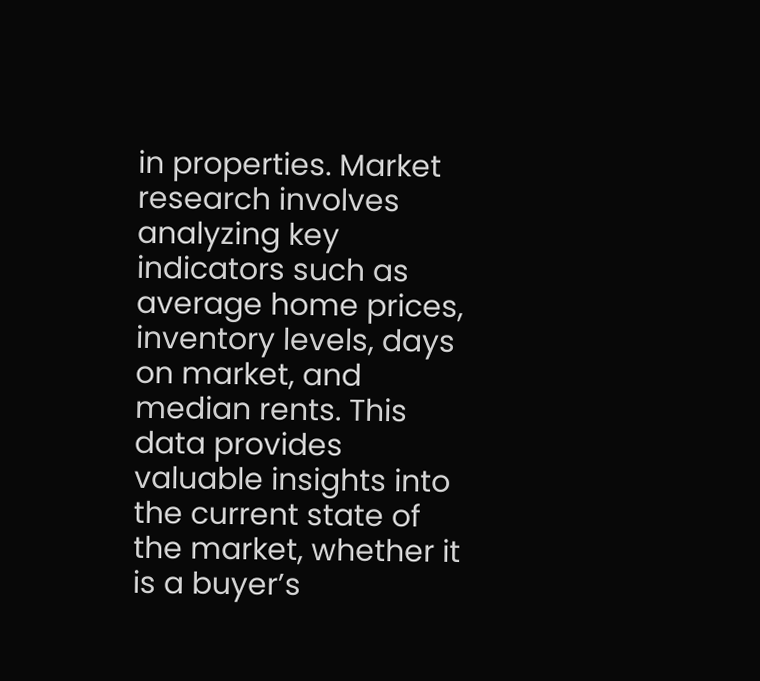in properties. Market research involves analyzing key indicators such as average home prices, inventory levels, days on market, and median rents. This data provides valuable insights into the current state of the market, whether it is a buyer’s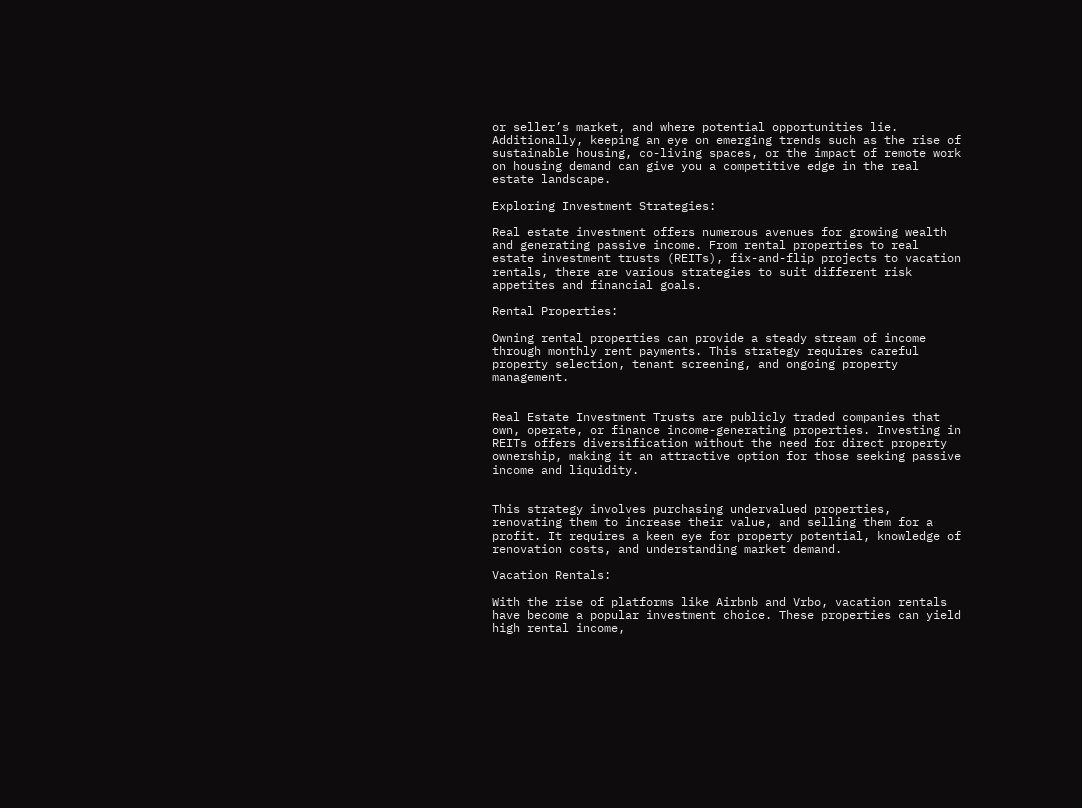or seller’s market, and where potential opportunities lie. Additionally, keeping an eye on emerging trends such as the rise of sustainable housing, co-living spaces, or the impact of remote work on housing demand can give you a competitive edge in the real estate landscape.

Exploring Investment Strategies:

Real estate investment offers numerous avenues for growing wealth and generating passive income. From rental properties to real estate investment trusts (REITs), fix-and-flip projects to vacation rentals, there are various strategies to suit different risk appetites and financial goals.

Rental Properties:

Owning rental properties can provide a steady stream of income through monthly rent payments. This strategy requires careful property selection, tenant screening, and ongoing property management.


Real Estate Investment Trusts are publicly traded companies that own, operate, or finance income-generating properties. Investing in REITs offers diversification without the need for direct property ownership, making it an attractive option for those seeking passive income and liquidity.


This strategy involves purchasing undervalued properties, renovating them to increase their value, and selling them for a profit. It requires a keen eye for property potential, knowledge of renovation costs, and understanding market demand.

Vacation Rentals:

With the rise of platforms like Airbnb and Vrbo, vacation rentals have become a popular investment choice. These properties can yield high rental income,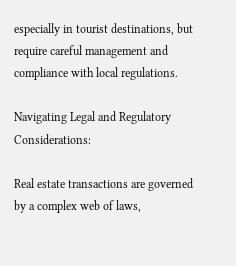especially in tourist destinations, but require careful management and compliance with local regulations.

Navigating Legal and Regulatory Considerations:

Real estate transactions are governed by a complex web of laws,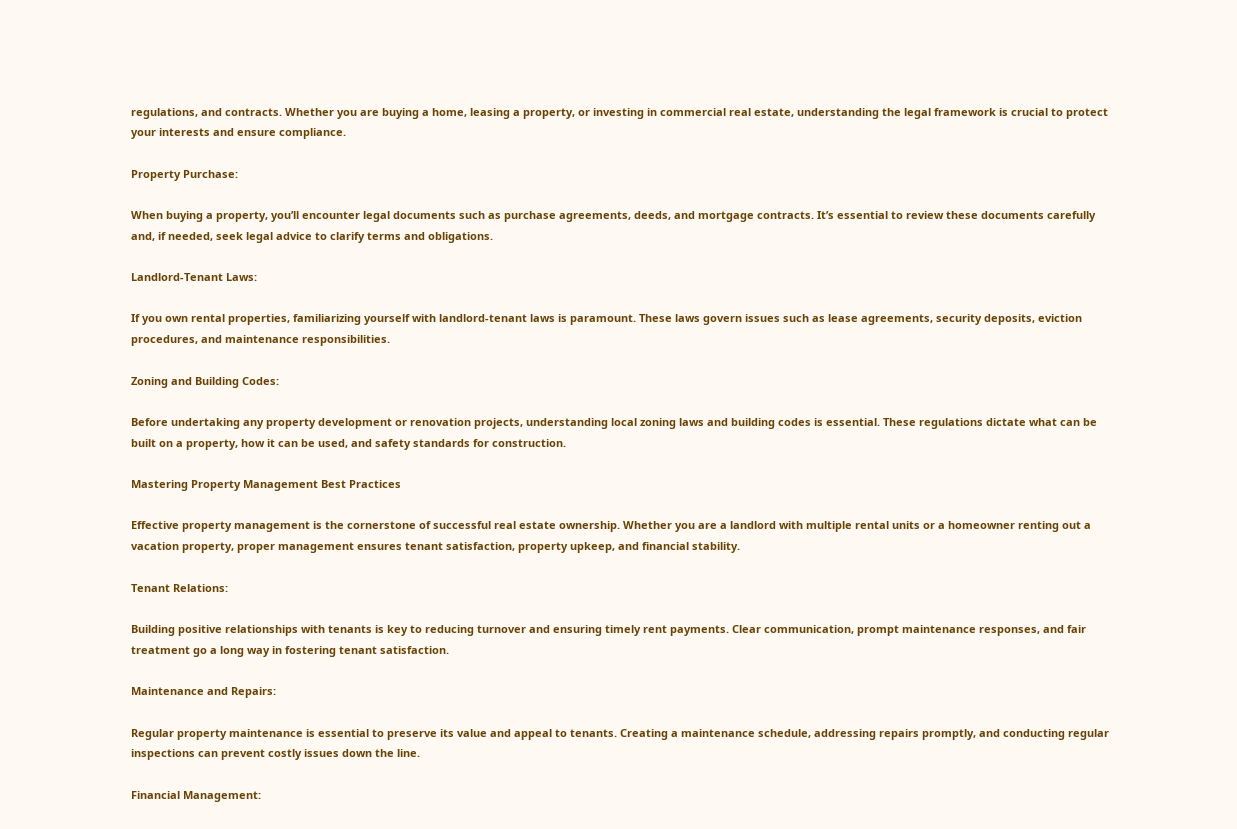regulations, and contracts. Whether you are buying a home, leasing a property, or investing in commercial real estate, understanding the legal framework is crucial to protect your interests and ensure compliance.

Property Purchase:

When buying a property, you’ll encounter legal documents such as purchase agreements, deeds, and mortgage contracts. It’s essential to review these documents carefully and, if needed, seek legal advice to clarify terms and obligations.

Landlord-Tenant Laws:

If you own rental properties, familiarizing yourself with landlord-tenant laws is paramount. These laws govern issues such as lease agreements, security deposits, eviction procedures, and maintenance responsibilities.

Zoning and Building Codes:

Before undertaking any property development or renovation projects, understanding local zoning laws and building codes is essential. These regulations dictate what can be built on a property, how it can be used, and safety standards for construction.

Mastering Property Management Best Practices

Effective property management is the cornerstone of successful real estate ownership. Whether you are a landlord with multiple rental units or a homeowner renting out a vacation property, proper management ensures tenant satisfaction, property upkeep, and financial stability.

Tenant Relations:

Building positive relationships with tenants is key to reducing turnover and ensuring timely rent payments. Clear communication, prompt maintenance responses, and fair treatment go a long way in fostering tenant satisfaction.

Maintenance and Repairs:

Regular property maintenance is essential to preserve its value and appeal to tenants. Creating a maintenance schedule, addressing repairs promptly, and conducting regular inspections can prevent costly issues down the line.

Financial Management: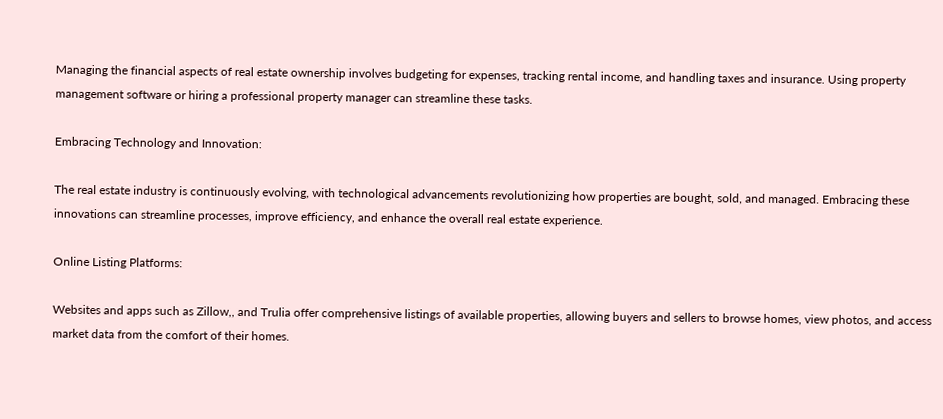Managing the financial aspects of real estate ownership involves budgeting for expenses, tracking rental income, and handling taxes and insurance. Using property management software or hiring a professional property manager can streamline these tasks.

Embracing Technology and Innovation:

The real estate industry is continuously evolving, with technological advancements revolutionizing how properties are bought, sold, and managed. Embracing these innovations can streamline processes, improve efficiency, and enhance the overall real estate experience.

Online Listing Platforms:

Websites and apps such as Zillow,, and Trulia offer comprehensive listings of available properties, allowing buyers and sellers to browse homes, view photos, and access market data from the comfort of their homes.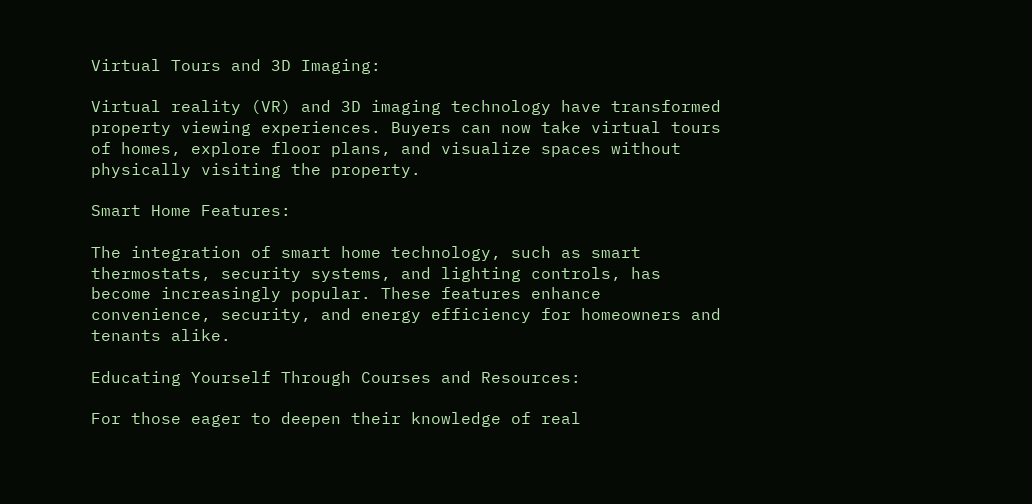Virtual Tours and 3D Imaging:

Virtual reality (VR) and 3D imaging technology have transformed property viewing experiences. Buyers can now take virtual tours of homes, explore floor plans, and visualize spaces without physically visiting the property.

Smart Home Features:

The integration of smart home technology, such as smart thermostats, security systems, and lighting controls, has become increasingly popular. These features enhance convenience, security, and energy efficiency for homeowners and tenants alike.

Educating Yourself Through Courses and Resources:

For those eager to deepen their knowledge of real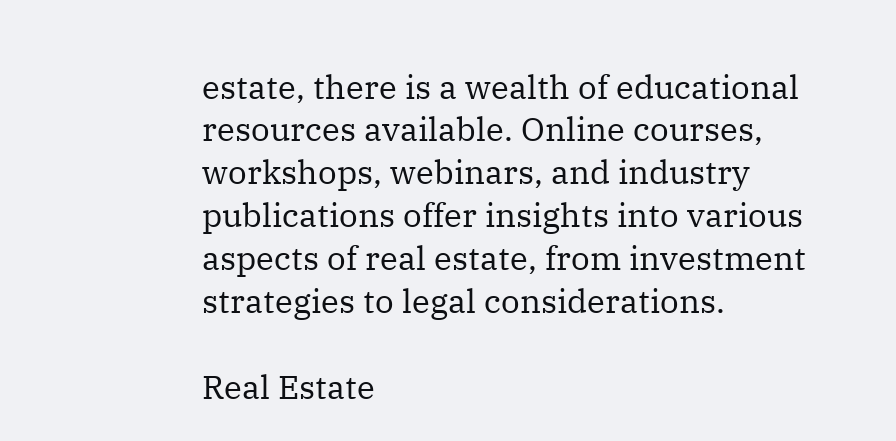estate, there is a wealth of educational resources available. Online courses, workshops, webinars, and industry publications offer insights into various aspects of real estate, from investment strategies to legal considerations.

Real Estate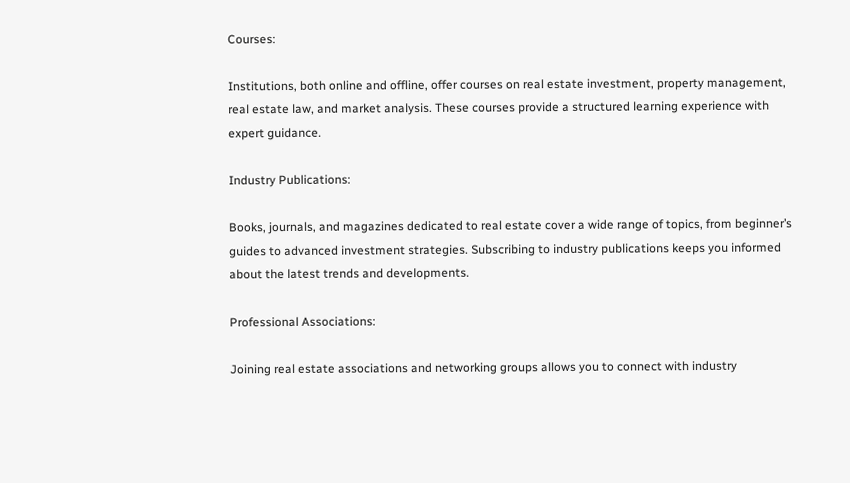Courses:

Institutions, both online and offline, offer courses on real estate investment, property management, real estate law, and market analysis. These courses provide a structured learning experience with expert guidance.

Industry Publications:

Books, journals, and magazines dedicated to real estate cover a wide range of topics, from beginner’s guides to advanced investment strategies. Subscribing to industry publications keeps you informed about the latest trends and developments.

Professional Associations:

Joining real estate associations and networking groups allows you to connect with industry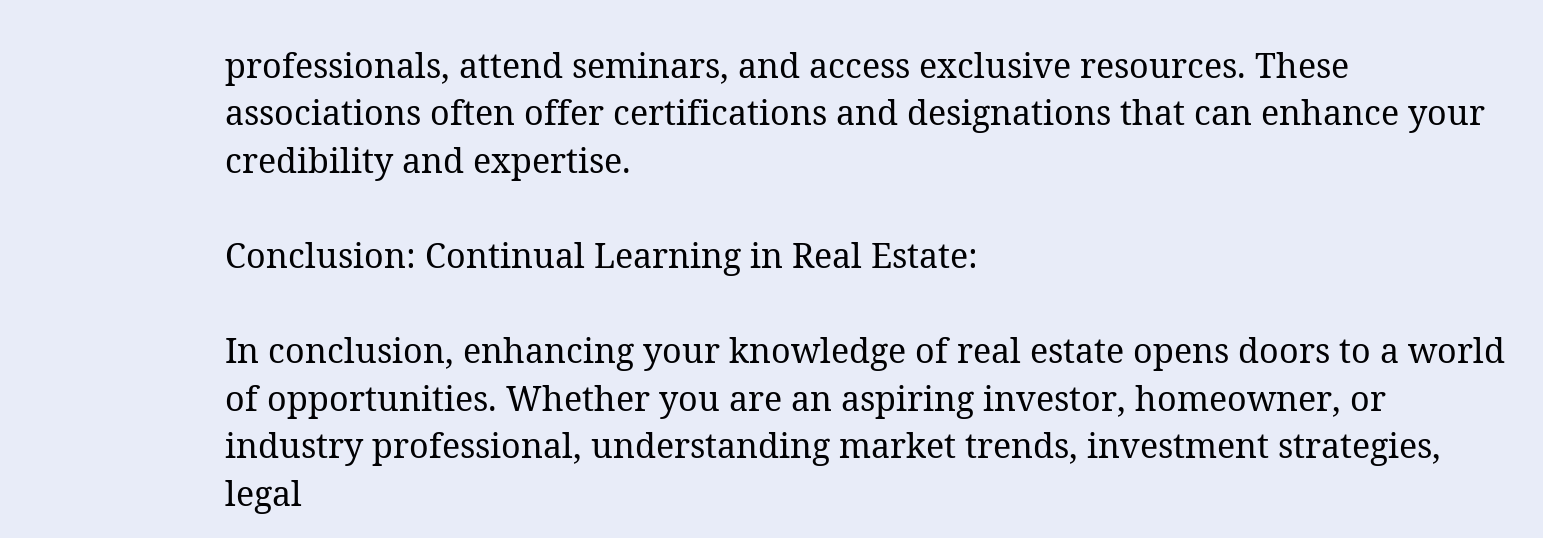professionals, attend seminars, and access exclusive resources. These associations often offer certifications and designations that can enhance your credibility and expertise.

Conclusion: Continual Learning in Real Estate:

In conclusion, enhancing your knowledge of real estate opens doors to a world of opportunities. Whether you are an aspiring investor, homeowner, or industry professional, understanding market trends, investment strategies, legal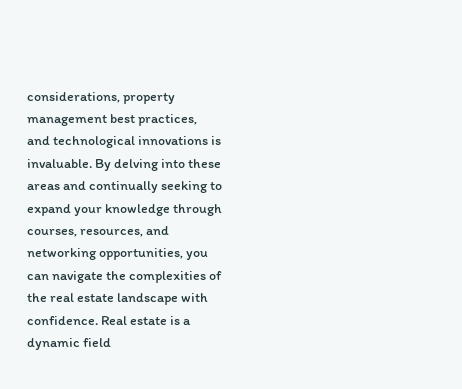considerations, property management best practices, and technological innovations is invaluable. By delving into these areas and continually seeking to expand your knowledge through courses, resources, and networking opportunities, you can navigate the complexities of the real estate landscape with confidence. Real estate is a dynamic field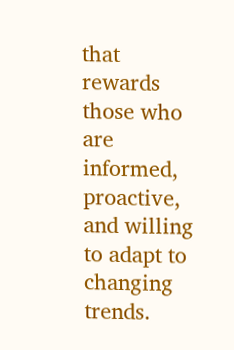that rewards those who are informed, proactive, and willing to adapt to changing trends.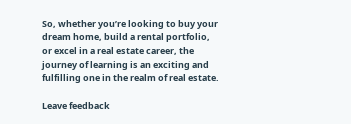So, whether you’re looking to buy your dream home, build a rental portfolio, or excel in a real estate career, the journey of learning is an exciting and fulfilling one in the realm of real estate.

Leave feedback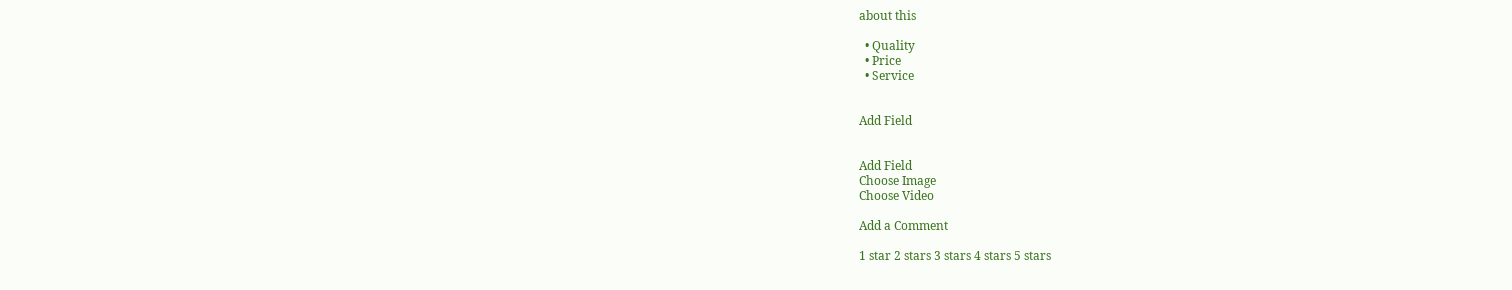about this

  • Quality
  • Price
  • Service


Add Field


Add Field
Choose Image
Choose Video

Add a Comment

1 star 2 stars 3 stars 4 stars 5 stars